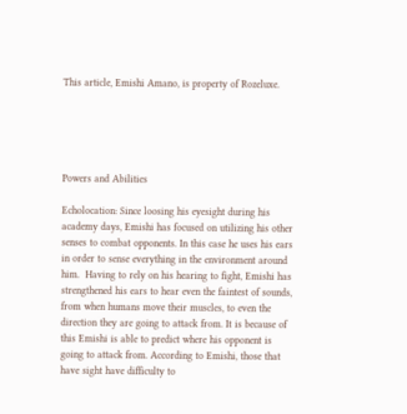This article, Emishi Amano, is property of Rozeluxe.





Powers and Abilities

Echolocation: Since loosing his eyesight during his academy days, Emishi has focused on utilizing his other senses to combat opponents. In this case he uses his ears in order to sense everything in the environment around him.  Having to rely on his hearing to fight, Emishi has strengthened his ears to hear even the faintest of sounds, from when humans move their muscles, to even the direction they are going to attack from. It is because of this Emishi is able to predict where his opponent is going to attack from. According to Emishi, those that have sight have difficulty to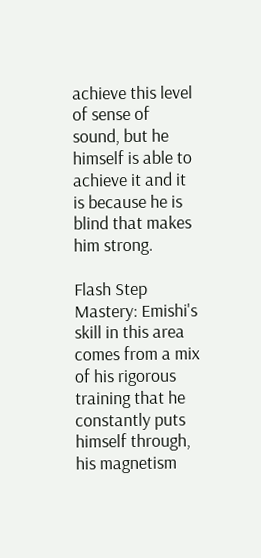achieve this level of sense of sound, but he himself is able to achieve it and it is because he is blind that makes him strong.

Flash Step Mastery: Emishi's skill in this area comes from a mix of his rigorous training that he constantly puts himself through, his magnetism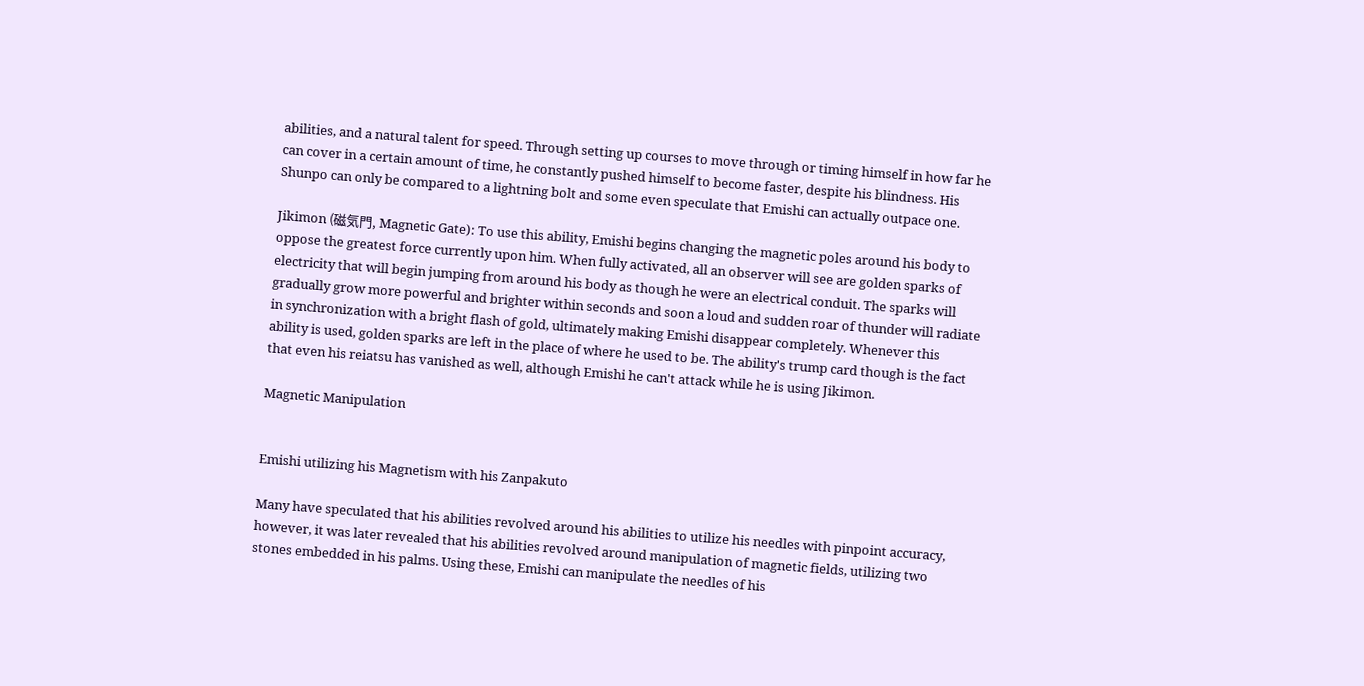abilities, and a natural talent for speed. Through setting up courses to move through or timing himself in how far he can cover in a certain amount of time, he constantly pushed himself to become faster, despite his blindness. His Shunpo can only be compared to a lightning bolt and some even speculate that Emishi can actually outpace one.

Jikimon (磁気門, Magnetic Gate): To use this ability, Emishi begins changing the magnetic poles around his body to oppose the greatest force currently upon him. When fully activated, all an observer will see are golden sparks of electricity that will begin jumping from around his body as though he were an electrical conduit. The sparks will gradually grow more powerful and brighter within seconds and soon a loud and sudden roar of thunder will radiate in synchronization with a bright flash of gold, ultimately making Emishi disappear completely. Whenever this ability is used, golden sparks are left in the place of where he used to be. The ability's trump card though is the fact that even his reiatsu has vanished as well, although Emishi he can't attack while he is using Jikimon.

Magnetic Manipulation


Emishi utilizing his Magnetism with his Zanpakuto

Many have speculated that his abilities revolved around his abilities to utilize his needles with pinpoint accuracy, however, it was later revealed that his abilities revolved around manipulation of magnetic fields, utilizing two stones embedded in his palms. Using these, Emishi can manipulate the needles of his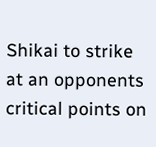Shikai to strike at an opponents critical points on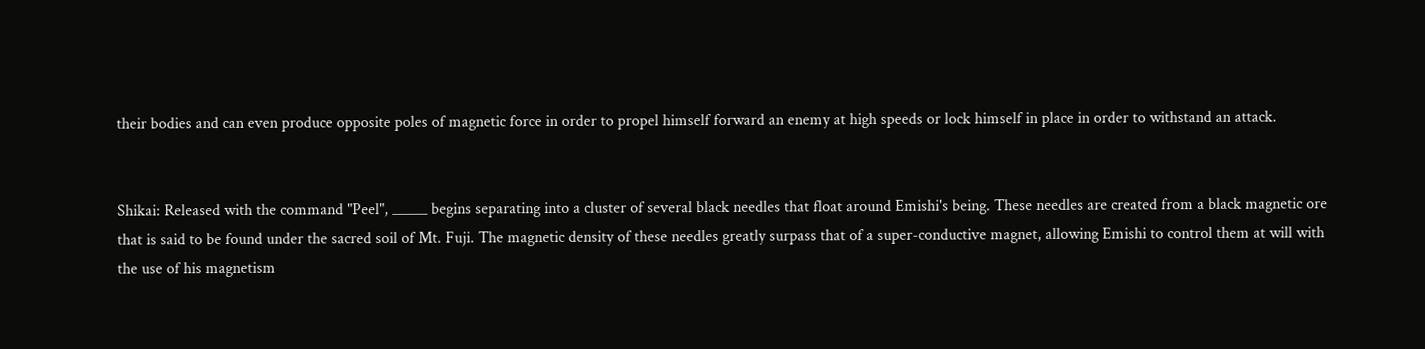their bodies and can even produce opposite poles of magnetic force in order to propel himself forward an enemy at high speeds or lock himself in place in order to withstand an attack.


Shikai: Released with the command "Peel", _____ begins separating into a cluster of several black needles that float around Emishi's being. These needles are created from a black magnetic ore that is said to be found under the sacred soil of Mt. Fuji. The magnetic density of these needles greatly surpass that of a super-conductive magnet, allowing Emishi to control them at will with the use of his magnetism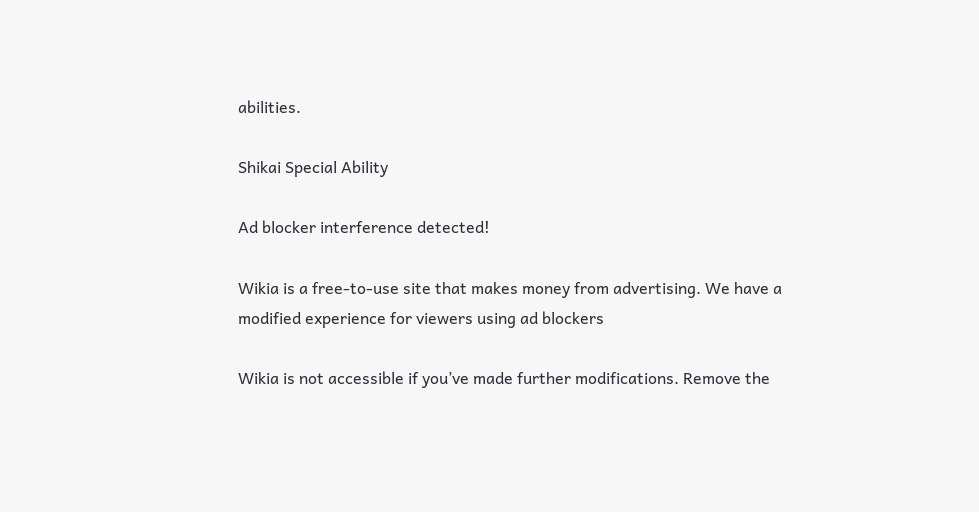abilities.

Shikai Special Ability

Ad blocker interference detected!

Wikia is a free-to-use site that makes money from advertising. We have a modified experience for viewers using ad blockers

Wikia is not accessible if you’ve made further modifications. Remove the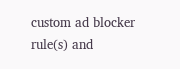custom ad blocker rule(s) and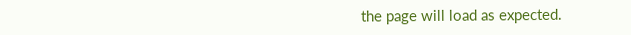the page will load as expected.